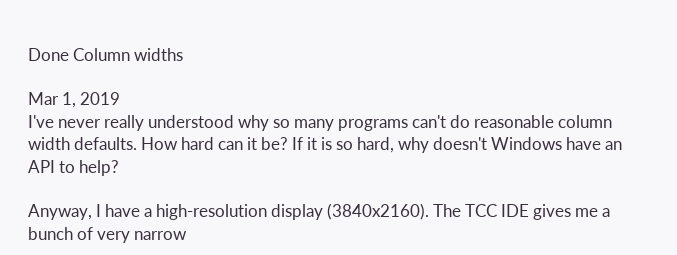Done Column widths

Mar 1, 2019
I've never really understood why so many programs can't do reasonable column width defaults. How hard can it be? If it is so hard, why doesn't Windows have an API to help?

Anyway, I have a high-resolution display (3840x2160). The TCC IDE gives me a bunch of very narrow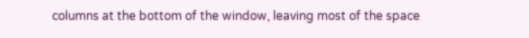columns at the bottom of the window, leaving most of the space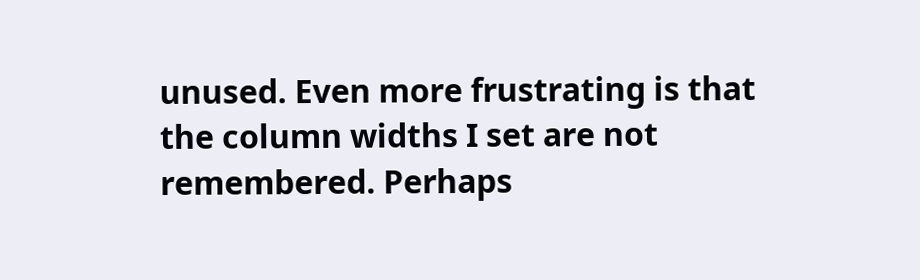unused. Even more frustrating is that the column widths I set are not remembered. Perhaps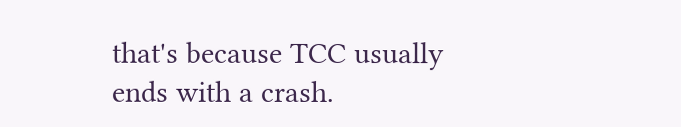that's because TCC usually ends with a crash.